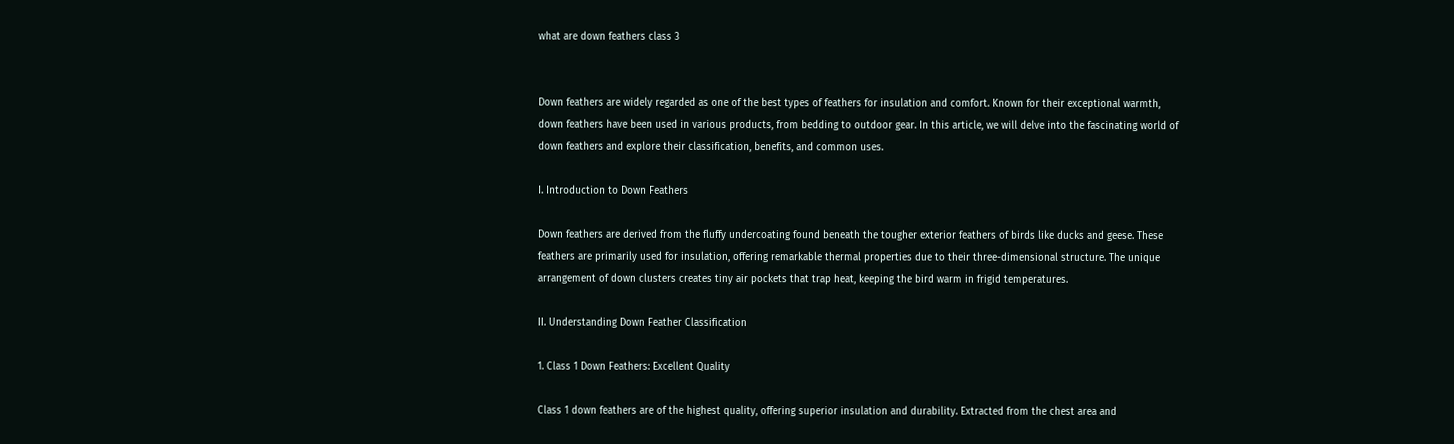what are down feathers class 3


Down feathers are widely regarded as one of the best types of feathers for insulation and comfort. Known for their exceptional warmth, down feathers have been used in various products, from bedding to outdoor gear. In this article, we will delve into the fascinating world of down feathers and explore their classification, benefits, and common uses.

I. Introduction to Down Feathers

Down feathers are derived from the fluffy undercoating found beneath the tougher exterior feathers of birds like ducks and geese. These feathers are primarily used for insulation, offering remarkable thermal properties due to their three-dimensional structure. The unique arrangement of down clusters creates tiny air pockets that trap heat, keeping the bird warm in frigid temperatures.

II. Understanding Down Feather Classification

1. Class 1 Down Feathers: Excellent Quality

Class 1 down feathers are of the highest quality, offering superior insulation and durability. Extracted from the chest area and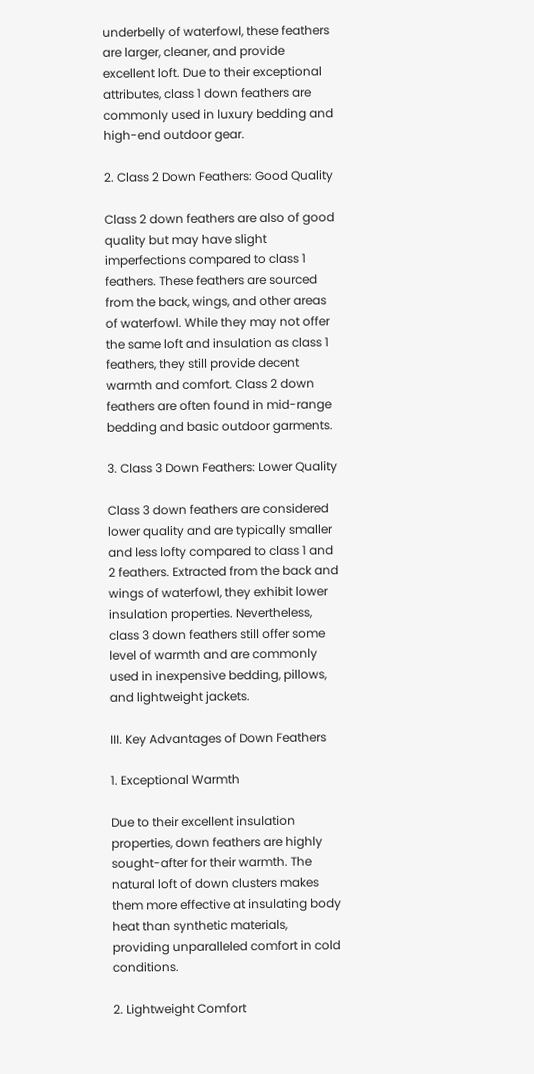underbelly of waterfowl, these feathers are larger, cleaner, and provide excellent loft. Due to their exceptional attributes, class 1 down feathers are commonly used in luxury bedding and high-end outdoor gear.

2. Class 2 Down Feathers: Good Quality

Class 2 down feathers are also of good quality but may have slight imperfections compared to class 1 feathers. These feathers are sourced from the back, wings, and other areas of waterfowl. While they may not offer the same loft and insulation as class 1 feathers, they still provide decent warmth and comfort. Class 2 down feathers are often found in mid-range bedding and basic outdoor garments.

3. Class 3 Down Feathers: Lower Quality

Class 3 down feathers are considered lower quality and are typically smaller and less lofty compared to class 1 and 2 feathers. Extracted from the back and wings of waterfowl, they exhibit lower insulation properties. Nevertheless, class 3 down feathers still offer some level of warmth and are commonly used in inexpensive bedding, pillows, and lightweight jackets.

III. Key Advantages of Down Feathers

1. Exceptional Warmth

Due to their excellent insulation properties, down feathers are highly sought-after for their warmth. The natural loft of down clusters makes them more effective at insulating body heat than synthetic materials, providing unparalleled comfort in cold conditions.

2. Lightweight Comfort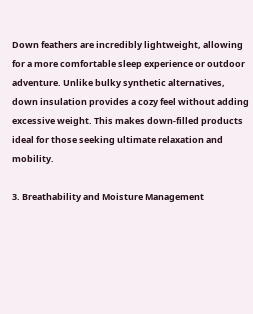Down feathers are incredibly lightweight, allowing for a more comfortable sleep experience or outdoor adventure. Unlike bulky synthetic alternatives, down insulation provides a cozy feel without adding excessive weight. This makes down-filled products ideal for those seeking ultimate relaxation and mobility.

3. Breathability and Moisture Management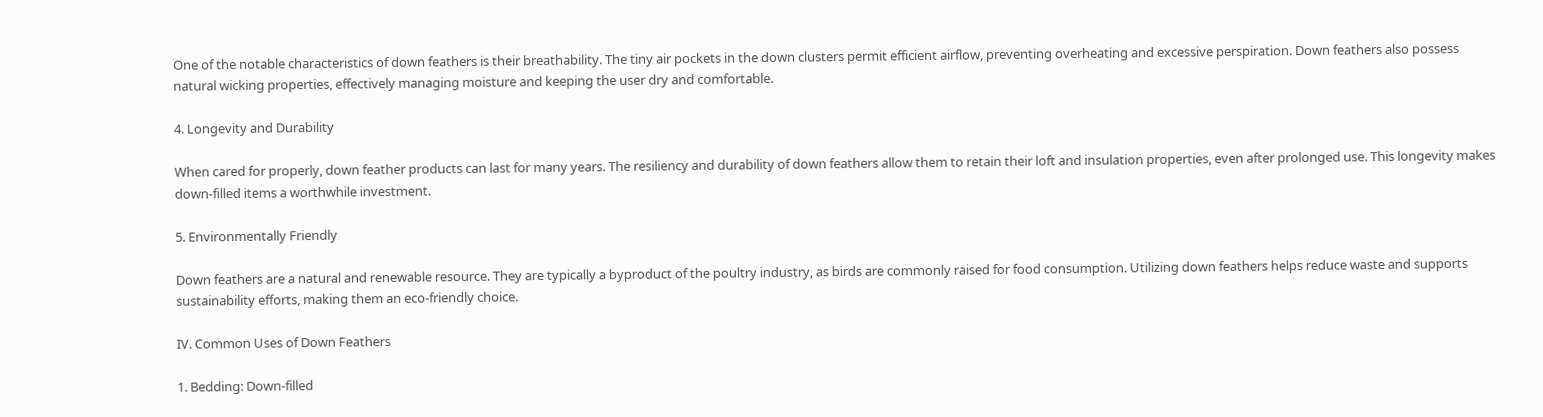One of the notable characteristics of down feathers is their breathability. The tiny air pockets in the down clusters permit efficient airflow, preventing overheating and excessive perspiration. Down feathers also possess natural wicking properties, effectively managing moisture and keeping the user dry and comfortable.

4. Longevity and Durability

When cared for properly, down feather products can last for many years. The resiliency and durability of down feathers allow them to retain their loft and insulation properties, even after prolonged use. This longevity makes down-filled items a worthwhile investment.

5. Environmentally Friendly

Down feathers are a natural and renewable resource. They are typically a byproduct of the poultry industry, as birds are commonly raised for food consumption. Utilizing down feathers helps reduce waste and supports sustainability efforts, making them an eco-friendly choice.

IV. Common Uses of Down Feathers

1. Bedding: Down-filled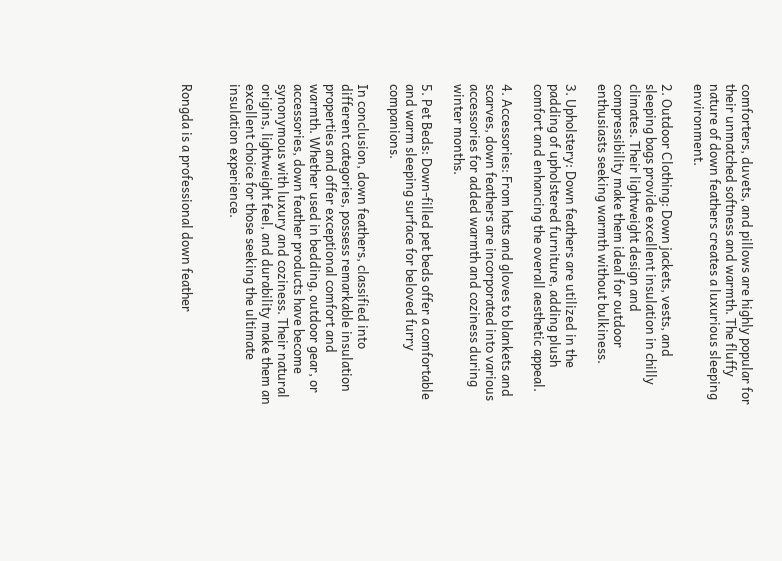comforters, duvets, and pillows are highly popular for their unmatched softness and warmth. The fluffy nature of down feathers creates a luxurious sleeping environment.

2. Outdoor Clothing: Down jackets, vests, and sleeping bags provide excellent insulation in chilly climates. Their lightweight design and compressibility make them ideal for outdoor enthusiasts seeking warmth without bulkiness.

3. Upholstery: Down feathers are utilized in the padding of upholstered furniture, adding plush comfort and enhancing the overall aesthetic appeal.

4. Accessories: From hats and gloves to blankets and scarves, down feathers are incorporated into various accessories for added warmth and coziness during winter months.

5. Pet Beds: Down-filled pet beds offer a comfortable and warm sleeping surface for beloved furry companions.

In conclusion, down feathers, classified into different categories, possess remarkable insulation properties and offer exceptional comfort and warmth. Whether used in bedding, outdoor gear, or accessories, down feather products have become synonymous with luxury and coziness. Their natural origins, lightweight feel, and durability make them an excellent choice for those seeking the ultimate insulation experience.


Rongda is a professional down feather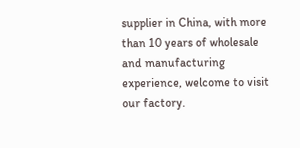supplier in China, with more than 10 years of wholesale and manufacturing experience, welcome to visit our factory.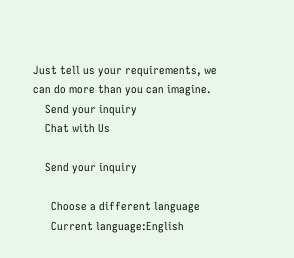Just tell us your requirements, we can do more than you can imagine.
    Send your inquiry
    Chat with Us

    Send your inquiry

      Choose a different language
      Current language:English